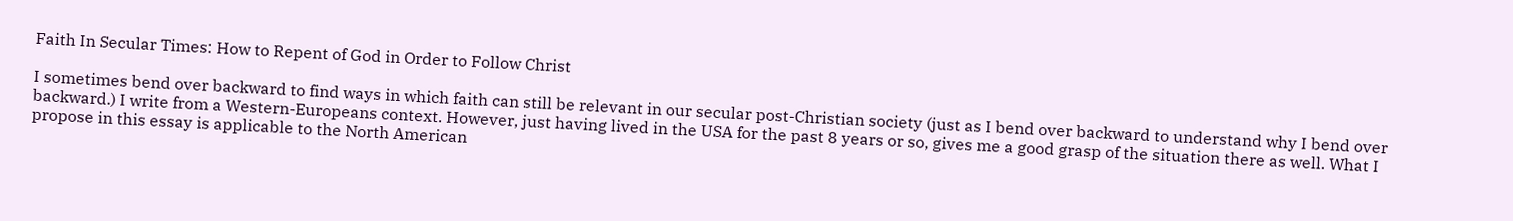Faith In Secular Times: How to Repent of God in Order to Follow Christ

I sometimes bend over backward to find ways in which faith can still be relevant in our secular post-Christian society (just as I bend over backward to understand why I bend over backward.) I write from a Western-Europeans context. However, just having lived in the USA for the past 8 years or so, gives me a good grasp of the situation there as well. What I propose in this essay is applicable to the North American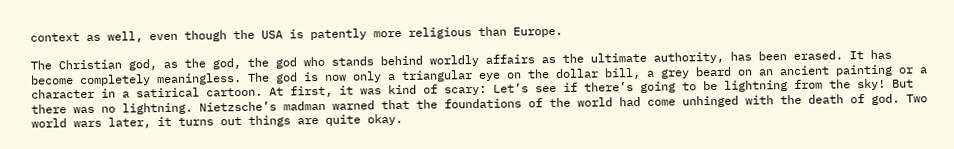context as well, even though the USA is patently more religious than Europe.

The Christian god, as the god, the god who stands behind worldly affairs as the ultimate authority, has been erased. It has become completely meaningless. The god is now only a triangular eye on the dollar bill, a grey beard on an ancient painting or a character in a satirical cartoon. At first, it was kind of scary: Let’s see if there’s going to be lightning from the sky! But there was no lightning. Nietzsche’s madman warned that the foundations of the world had come unhinged with the death of god. Two world wars later, it turns out things are quite okay.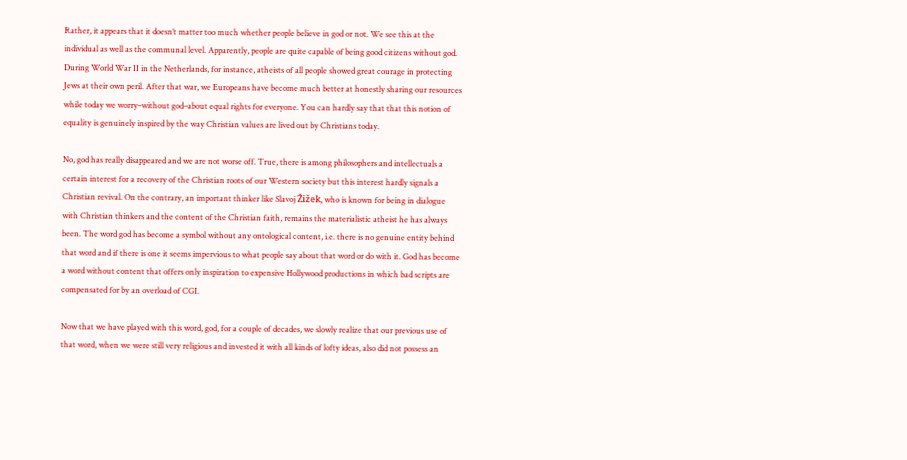Rather, it appears that it doesn’t matter too much whether people believe in god or not. We see this at the individual as well as the communal level. Apparently, people are quite capable of being good citizens without god. During World War II in the Netherlands, for instance, atheists of all people showed great courage in protecting Jews at their own peril. After that war, we Europeans have become much better at honestly sharing our resources while today we worry–without god–about equal rights for everyone. You can hardly say that that this notion of equality is genuinely inspired by the way Christian values are lived out by Christians today.

No, god has really disappeared and we are not worse off. True, there is among philosophers and intellectuals a certain interest for a recovery of the Christian roots of our Western society but this interest hardly signals a Christian revival. On the contrary, an important thinker like Slavoj Žižek, who is known for being in dialogue with Christian thinkers and the content of the Christian faith, remains the materialistic atheist he has always been. The word god has become a symbol without any ontological content, i.e. there is no genuine entity behind that word and if there is one it seems impervious to what people say about that word or do with it. God has become a word without content that offers only inspiration to expensive Hollywood productions in which bad scripts are compensated for by an overload of CGI.

Now that we have played with this word, god, for a couple of decades, we slowly realize that our previous use of that word, when we were still very religious and invested it with all kinds of lofty ideas, also did not possess an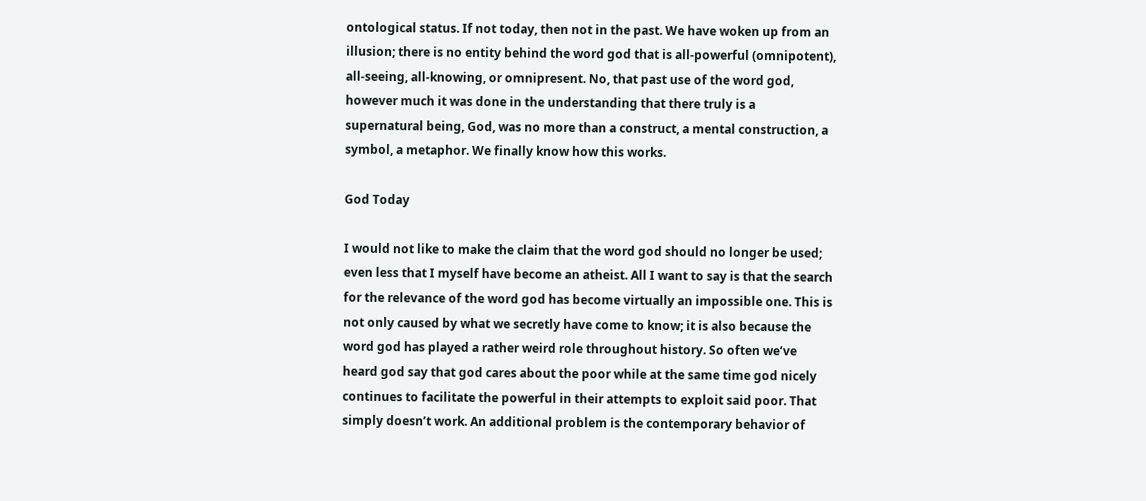ontological status. If not today, then not in the past. We have woken up from an illusion; there is no entity behind the word god that is all-powerful (omnipotent), all-seeing, all-knowing, or omnipresent. No, that past use of the word god, however much it was done in the understanding that there truly is a supernatural being, God, was no more than a construct, a mental construction, a symbol, a metaphor. We finally know how this works.

God Today

I would not like to make the claim that the word god should no longer be used; even less that I myself have become an atheist. All I want to say is that the search for the relevance of the word god has become virtually an impossible one. This is not only caused by what we secretly have come to know; it is also because the word god has played a rather weird role throughout history. So often we’ve heard god say that god cares about the poor while at the same time god nicely continues to facilitate the powerful in their attempts to exploit said poor. That simply doesn’t work. An additional problem is the contemporary behavior of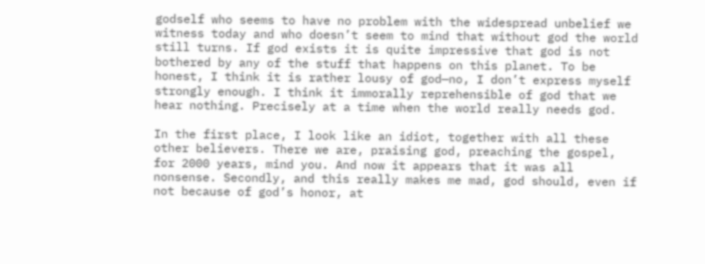godself who seems to have no problem with the widespread unbelief we witness today and who doesn’t seem to mind that without god the world still turns. If god exists it is quite impressive that god is not bothered by any of the stuff that happens on this planet. To be honest, I think it is rather lousy of god—no, I don’t express myself strongly enough. I think it immorally reprehensible of god that we hear nothing. Precisely at a time when the world really needs god.

In the first place, I look like an idiot, together with all these other believers. There we are, praising god, preaching the gospel, for 2000 years, mind you. And now it appears that it was all nonsense. Secondly, and this really makes me mad, god should, even if not because of god’s honor, at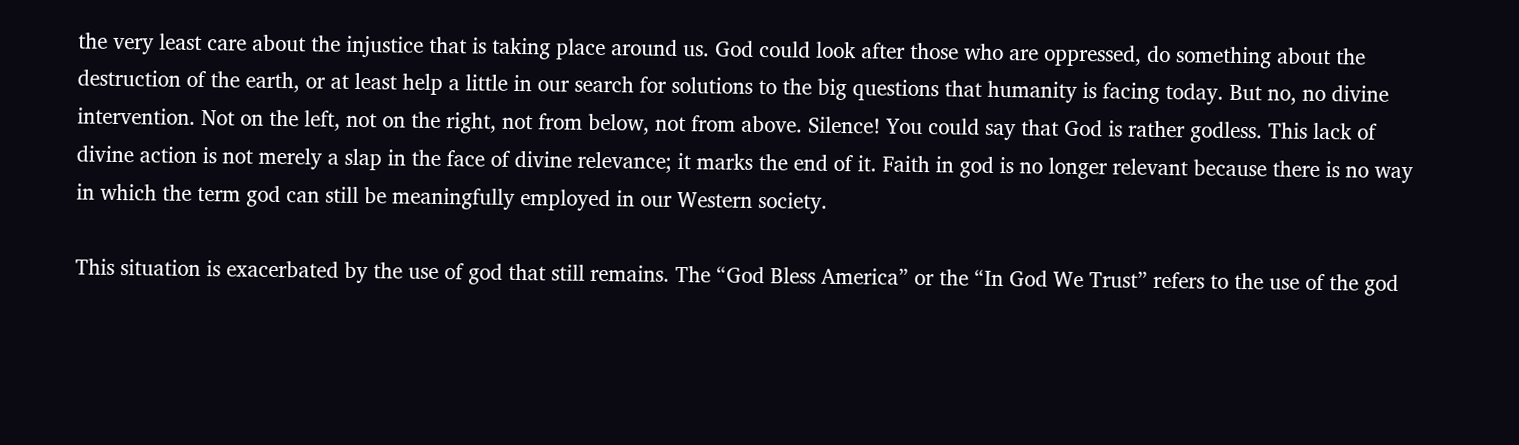the very least care about the injustice that is taking place around us. God could look after those who are oppressed, do something about the destruction of the earth, or at least help a little in our search for solutions to the big questions that humanity is facing today. But no, no divine intervention. Not on the left, not on the right, not from below, not from above. Silence! You could say that God is rather godless. This lack of divine action is not merely a slap in the face of divine relevance; it marks the end of it. Faith in god is no longer relevant because there is no way in which the term god can still be meaningfully employed in our Western society.

This situation is exacerbated by the use of god that still remains. The “God Bless America” or the “In God We Trust” refers to the use of the god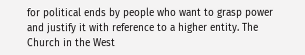for political ends by people who want to grasp power and justify it with reference to a higher entity. The Church in the West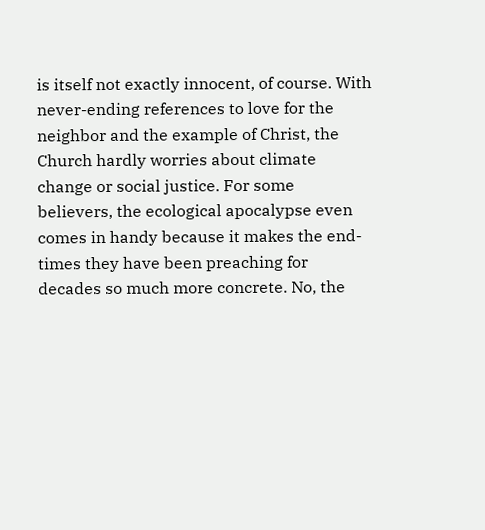is itself not exactly innocent, of course. With never-ending references to love for the neighbor and the example of Christ, the Church hardly worries about climate change or social justice. For some believers, the ecological apocalypse even comes in handy because it makes the end-times they have been preaching for decades so much more concrete. No, the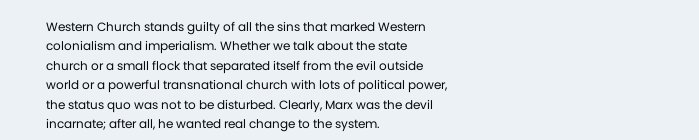Western Church stands guilty of all the sins that marked Western colonialism and imperialism. Whether we talk about the state church or a small flock that separated itself from the evil outside world or a powerful transnational church with lots of political power, the status quo was not to be disturbed. Clearly, Marx was the devil incarnate; after all, he wanted real change to the system.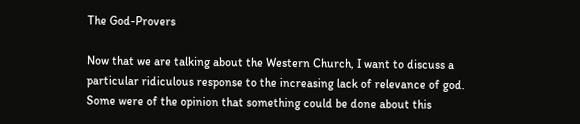The God-Provers

Now that we are talking about the Western Church, I want to discuss a particular ridiculous response to the increasing lack of relevance of god. Some were of the opinion that something could be done about this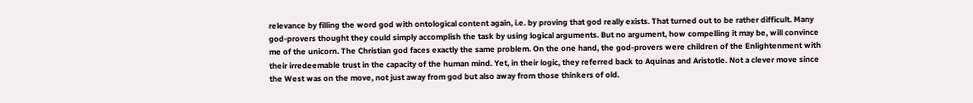relevance by filling the word god with ontological content again, i.e. by proving that god really exists. That turned out to be rather difficult. Many god-provers thought they could simply accomplish the task by using logical arguments. But no argument, how compelling it may be, will convince me of the unicorn. The Christian god faces exactly the same problem. On the one hand, the god-provers were children of the Enlightenment with their irredeemable trust in the capacity of the human mind. Yet, in their logic, they referred back to Aquinas and Aristotle. Not a clever move since the West was on the move, not just away from god but also away from those thinkers of old.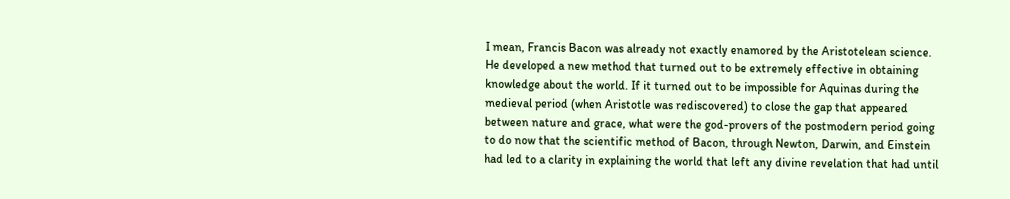I mean, Francis Bacon was already not exactly enamored by the Aristotelean science. He developed a new method that turned out to be extremely effective in obtaining knowledge about the world. If it turned out to be impossible for Aquinas during the medieval period (when Aristotle was rediscovered) to close the gap that appeared between nature and grace, what were the god-provers of the postmodern period going to do now that the scientific method of Bacon, through Newton, Darwin, and Einstein had led to a clarity in explaining the world that left any divine revelation that had until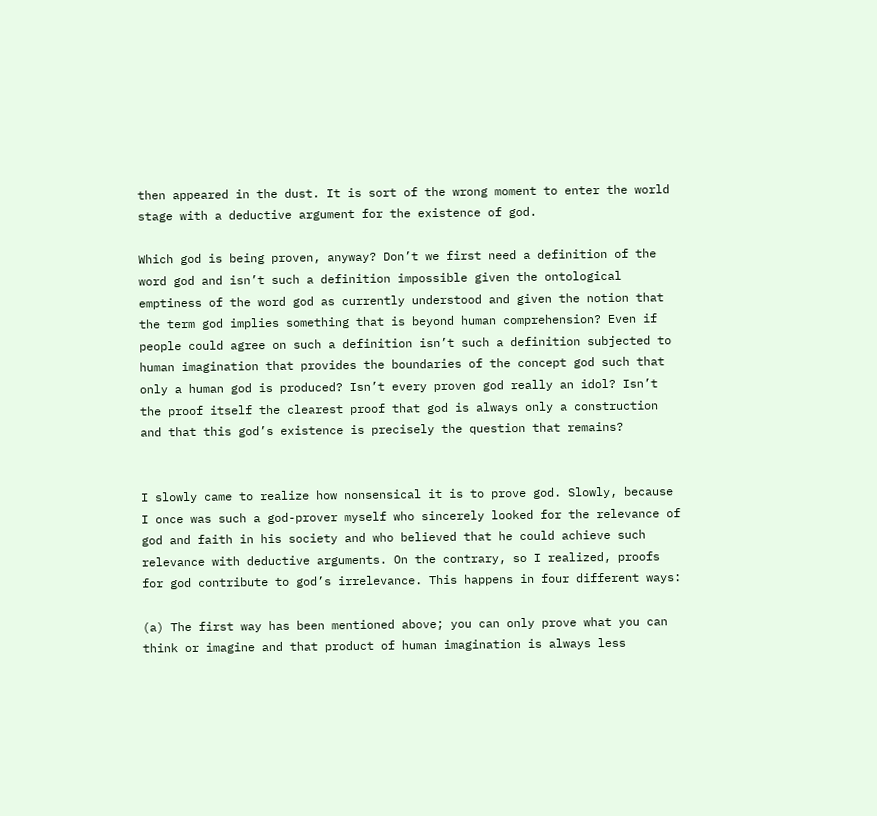then appeared in the dust. It is sort of the wrong moment to enter the world stage with a deductive argument for the existence of god.

Which god is being proven, anyway? Don’t we first need a definition of the word god and isn’t such a definition impossible given the ontological emptiness of the word god as currently understood and given the notion that the term god implies something that is beyond human comprehension? Even if people could agree on such a definition isn’t such a definition subjected to human imagination that provides the boundaries of the concept god such that only a human god is produced? Isn’t every proven god really an idol? Isn’t the proof itself the clearest proof that god is always only a construction and that this god’s existence is precisely the question that remains?


I slowly came to realize how nonsensical it is to prove god. Slowly, because I once was such a god-prover myself who sincerely looked for the relevance of god and faith in his society and who believed that he could achieve such relevance with deductive arguments. On the contrary, so I realized, proofs for god contribute to god’s irrelevance. This happens in four different ways:

(a) The first way has been mentioned above; you can only prove what you can think or imagine and that product of human imagination is always less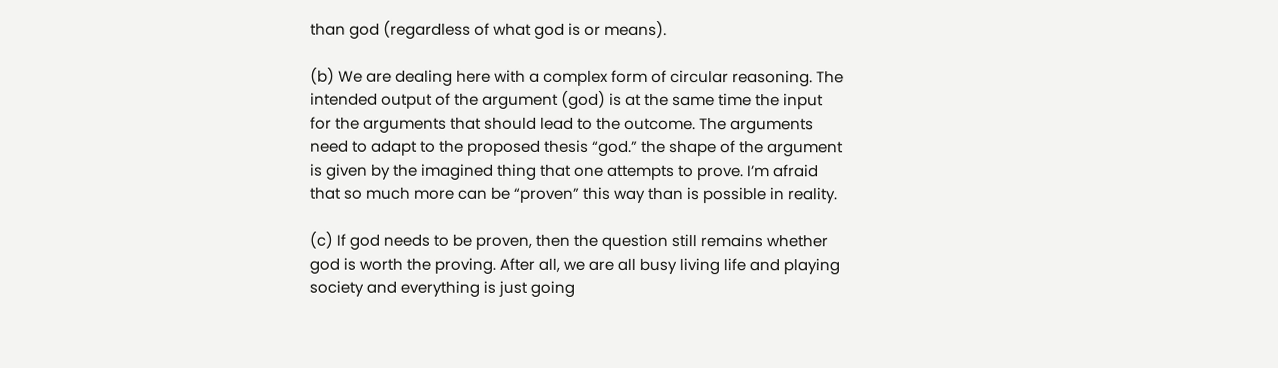than god (regardless of what god is or means).

(b) We are dealing here with a complex form of circular reasoning. The intended output of the argument (god) is at the same time the input for the arguments that should lead to the outcome. The arguments need to adapt to the proposed thesis “god.” the shape of the argument is given by the imagined thing that one attempts to prove. I’m afraid that so much more can be “proven” this way than is possible in reality.

(c) If god needs to be proven, then the question still remains whether god is worth the proving. After all, we are all busy living life and playing society and everything is just going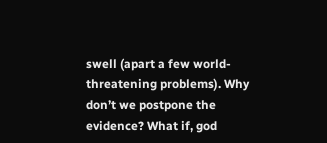swell (apart a few world-threatening problems). Why don’t we postpone the evidence? What if, god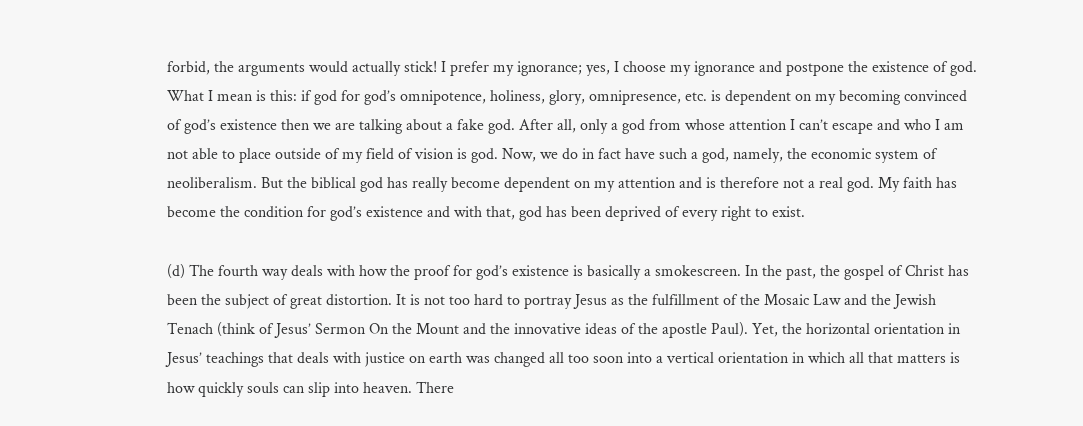forbid, the arguments would actually stick! I prefer my ignorance; yes, I choose my ignorance and postpone the existence of god. What I mean is this: if god for god’s omnipotence, holiness, glory, omnipresence, etc. is dependent on my becoming convinced of god’s existence then we are talking about a fake god. After all, only a god from whose attention I can’t escape and who I am not able to place outside of my field of vision is god. Now, we do in fact have such a god, namely, the economic system of neoliberalism. But the biblical god has really become dependent on my attention and is therefore not a real god. My faith has become the condition for god’s existence and with that, god has been deprived of every right to exist.

(d) The fourth way deals with how the proof for god’s existence is basically a smokescreen. In the past, the gospel of Christ has been the subject of great distortion. It is not too hard to portray Jesus as the fulfillment of the Mosaic Law and the Jewish Tenach (think of Jesus’ Sermon On the Mount and the innovative ideas of the apostle Paul). Yet, the horizontal orientation in Jesus’ teachings that deals with justice on earth was changed all too soon into a vertical orientation in which all that matters is how quickly souls can slip into heaven. There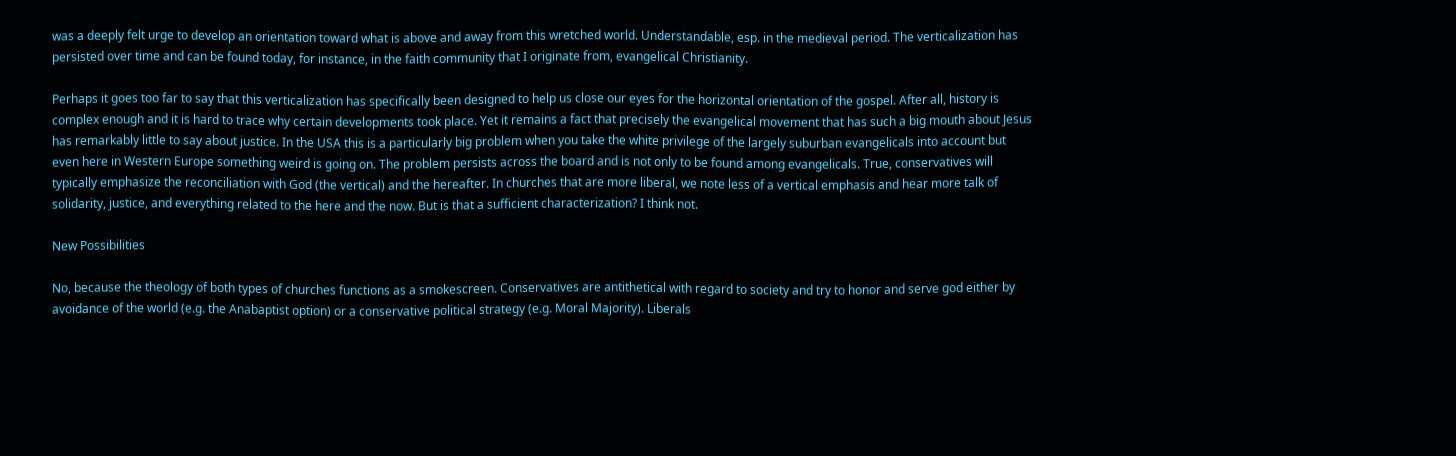was a deeply felt urge to develop an orientation toward what is above and away from this wretched world. Understandable, esp. in the medieval period. The verticalization has persisted over time and can be found today, for instance, in the faith community that I originate from, evangelical Christianity.

Perhaps it goes too far to say that this verticalization has specifically been designed to help us close our eyes for the horizontal orientation of the gospel. After all, history is complex enough and it is hard to trace why certain developments took place. Yet it remains a fact that precisely the evangelical movement that has such a big mouth about Jesus has remarkably little to say about justice. In the USA this is a particularly big problem when you take the white privilege of the largely suburban evangelicals into account but even here in Western Europe something weird is going on. The problem persists across the board and is not only to be found among evangelicals. True, conservatives will typically emphasize the reconciliation with God (the vertical) and the hereafter. In churches that are more liberal, we note less of a vertical emphasis and hear more talk of solidarity, justice, and everything related to the here and the now. But is that a sufficient characterization? I think not.

New Possibilities

No, because the theology of both types of churches functions as a smokescreen. Conservatives are antithetical with regard to society and try to honor and serve god either by avoidance of the world (e.g. the Anabaptist option) or a conservative political strategy (e.g. Moral Majority). Liberals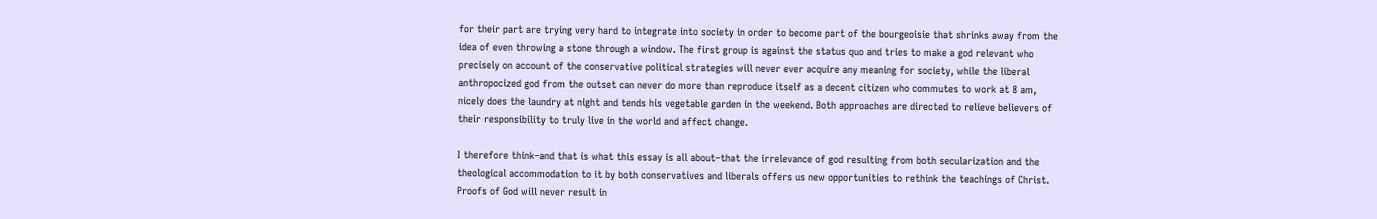for their part are trying very hard to integrate into society in order to become part of the bourgeoisie that shrinks away from the idea of even throwing a stone through a window. The first group is against the status quo and tries to make a god relevant who precisely on account of the conservative political strategies will never ever acquire any meaning for society, while the liberal anthropocized god from the outset can never do more than reproduce itself as a decent citizen who commutes to work at 8 am, nicely does the laundry at night and tends his vegetable garden in the weekend. Both approaches are directed to relieve believers of their responsibility to truly live in the world and affect change.

I therefore think–and that is what this essay is all about–that the irrelevance of god resulting from both secularization and the theological accommodation to it by both conservatives and liberals offers us new opportunities to rethink the teachings of Christ. Proofs of God will never result in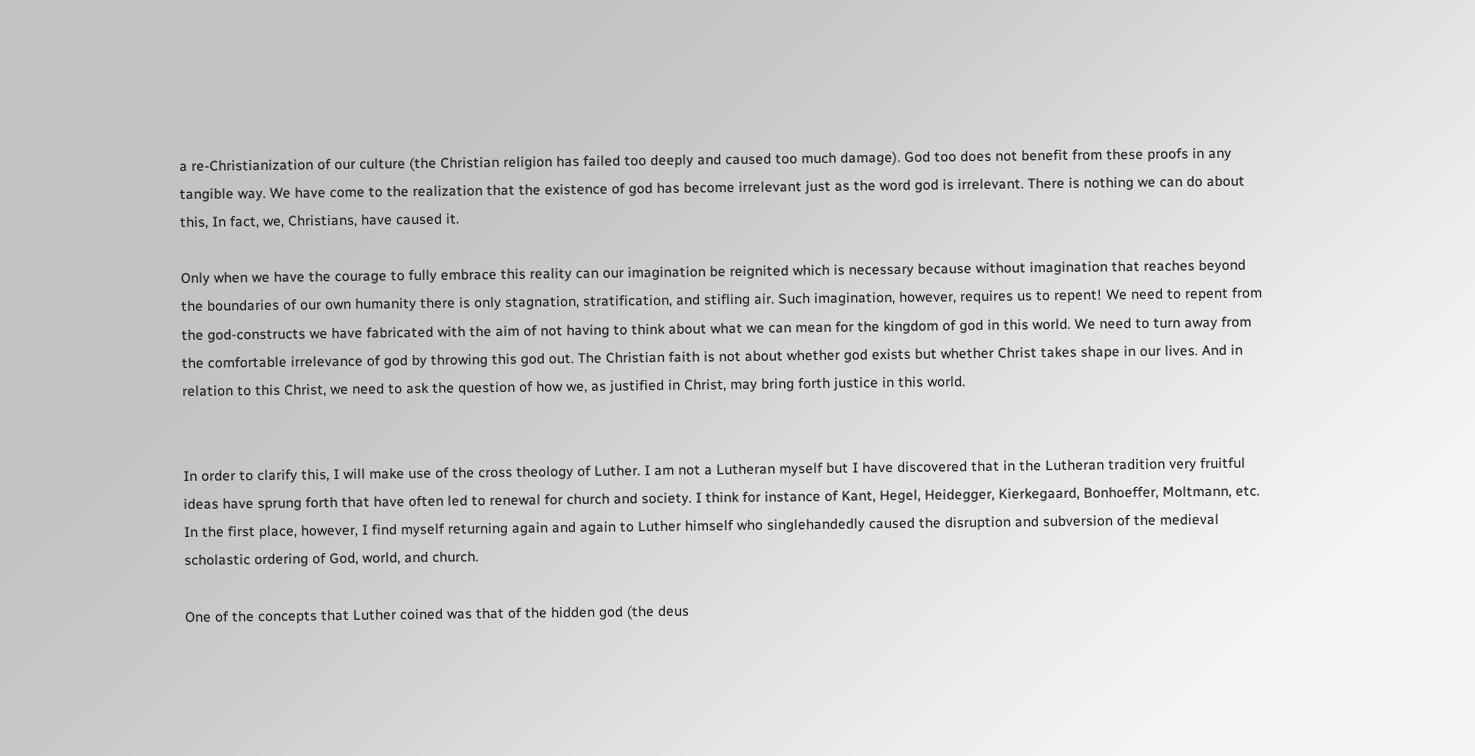a re-Christianization of our culture (the Christian religion has failed too deeply and caused too much damage). God too does not benefit from these proofs in any tangible way. We have come to the realization that the existence of god has become irrelevant just as the word god is irrelevant. There is nothing we can do about this, In fact, we, Christians, have caused it.

Only when we have the courage to fully embrace this reality can our imagination be reignited which is necessary because without imagination that reaches beyond the boundaries of our own humanity there is only stagnation, stratification, and stifling air. Such imagination, however, requires us to repent! We need to repent from the god-constructs we have fabricated with the aim of not having to think about what we can mean for the kingdom of god in this world. We need to turn away from the comfortable irrelevance of god by throwing this god out. The Christian faith is not about whether god exists but whether Christ takes shape in our lives. And in relation to this Christ, we need to ask the question of how we, as justified in Christ, may bring forth justice in this world.


In order to clarify this, I will make use of the cross theology of Luther. I am not a Lutheran myself but I have discovered that in the Lutheran tradition very fruitful ideas have sprung forth that have often led to renewal for church and society. I think for instance of Kant, Hegel, Heidegger, Kierkegaard, Bonhoeffer, Moltmann, etc. In the first place, however, I find myself returning again and again to Luther himself who singlehandedly caused the disruption and subversion of the medieval scholastic ordering of God, world, and church.

One of the concepts that Luther coined was that of the hidden god (the deus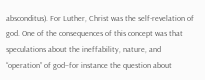absconditus). For Luther, Christ was the self-revelation of god. One of the consequences of this concept was that speculations about the ineffability, nature, and “operation” of god–for instance the question about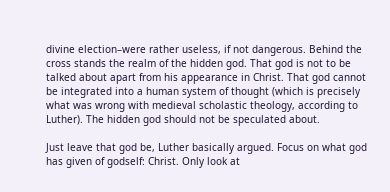divine election–were rather useless, if not dangerous. Behind the cross stands the realm of the hidden god. That god is not to be talked about apart from his appearance in Christ. That god cannot be integrated into a human system of thought (which is precisely what was wrong with medieval scholastic theology, according to Luther). The hidden god should not be speculated about.

Just leave that god be, Luther basically argued. Focus on what god has given of godself: Christ. Only look at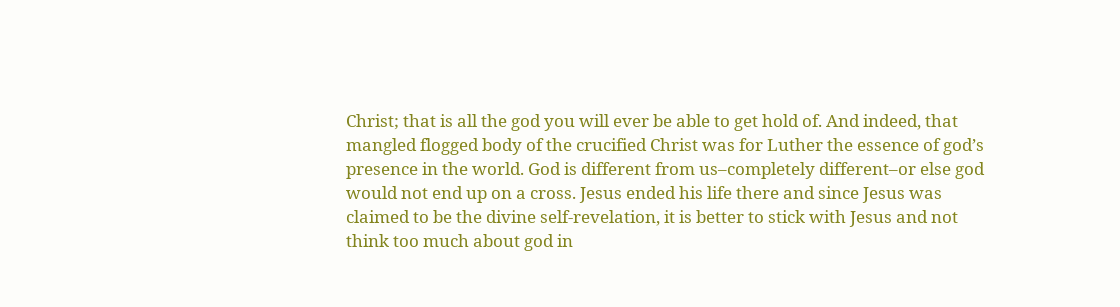Christ; that is all the god you will ever be able to get hold of. And indeed, that mangled flogged body of the crucified Christ was for Luther the essence of god’s presence in the world. God is different from us–completely different–or else god would not end up on a cross. Jesus ended his life there and since Jesus was claimed to be the divine self-revelation, it is better to stick with Jesus and not think too much about god in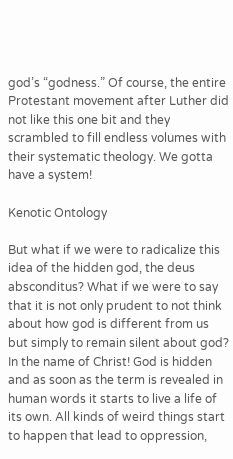god’s “godness.” Of course, the entire Protestant movement after Luther did not like this one bit and they scrambled to fill endless volumes with their systematic theology. We gotta have a system!

Kenotic Ontology

But what if we were to radicalize this idea of the hidden god, the deus absconditus? What if we were to say that it is not only prudent to not think about how god is different from us but simply to remain silent about god? In the name of Christ! God is hidden and as soon as the term is revealed in human words it starts to live a life of its own. All kinds of weird things start to happen that lead to oppression,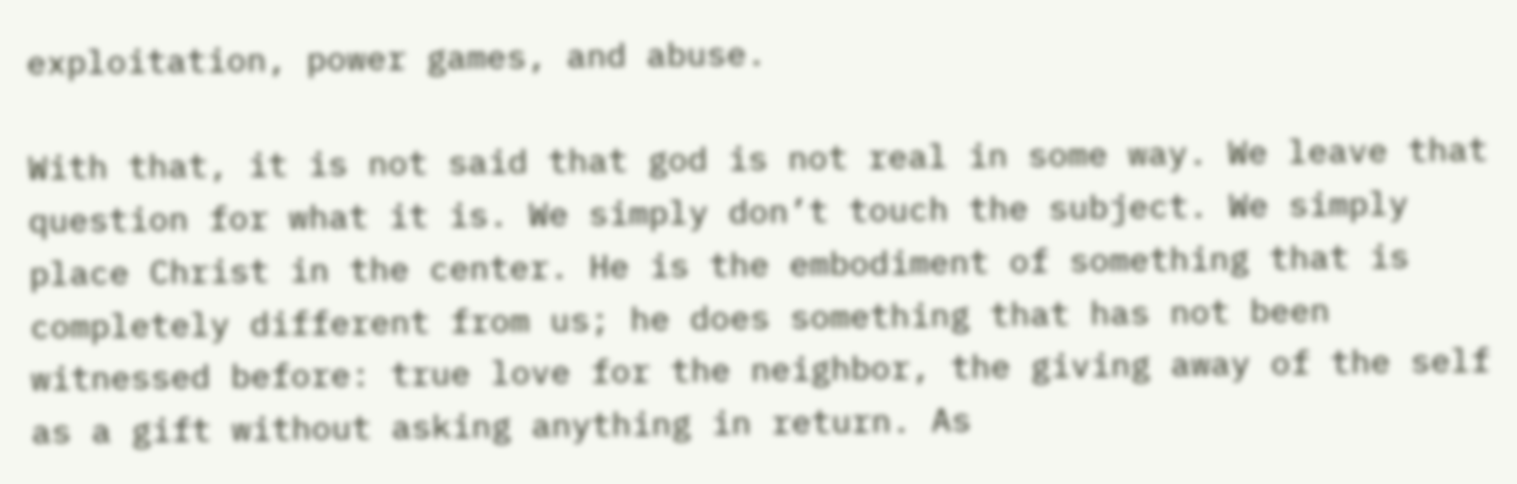exploitation, power games, and abuse.

With that, it is not said that god is not real in some way. We leave that question for what it is. We simply don’t touch the subject. We simply place Christ in the center. He is the embodiment of something that is completely different from us; he does something that has not been witnessed before: true love for the neighbor, the giving away of the self as a gift without asking anything in return. As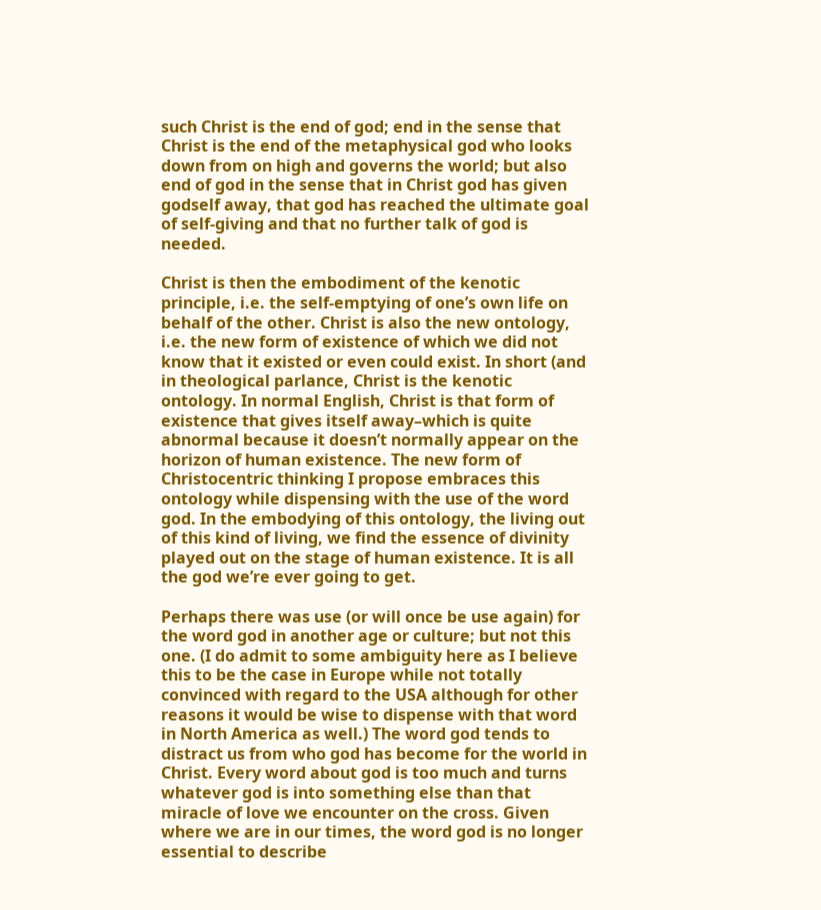such Christ is the end of god; end in the sense that Christ is the end of the metaphysical god who looks down from on high and governs the world; but also end of god in the sense that in Christ god has given godself away, that god has reached the ultimate goal of self-giving and that no further talk of god is needed.

Christ is then the embodiment of the kenotic principle, i.e. the self-emptying of one’s own life on behalf of the other. Christ is also the new ontology, i.e. the new form of existence of which we did not know that it existed or even could exist. In short (and in theological parlance, Christ is the kenotic ontology. In normal English, Christ is that form of existence that gives itself away–which is quite abnormal because it doesn’t normally appear on the horizon of human existence. The new form of Christocentric thinking I propose embraces this ontology while dispensing with the use of the word god. In the embodying of this ontology, the living out of this kind of living, we find the essence of divinity played out on the stage of human existence. It is all the god we’re ever going to get.

Perhaps there was use (or will once be use again) for the word god in another age or culture; but not this one. (I do admit to some ambiguity here as I believe this to be the case in Europe while not totally convinced with regard to the USA although for other reasons it would be wise to dispense with that word in North America as well.) The word god tends to distract us from who god has become for the world in Christ. Every word about god is too much and turns whatever god is into something else than that miracle of love we encounter on the cross. Given where we are in our times, the word god is no longer essential to describe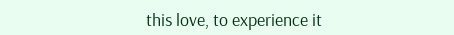this love, to experience it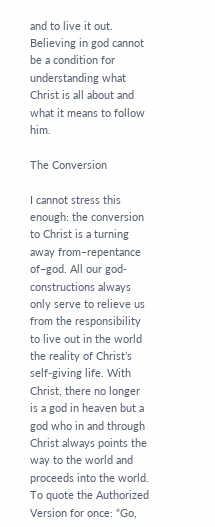and to live it out. Believing in god cannot be a condition for understanding what Christ is all about and what it means to follow him.

The Conversion

I cannot stress this enough: the conversion to Christ is a turning away from–repentance of–god. All our god-constructions always only serve to relieve us from the responsibility to live out in the world the reality of Christ’s self-giving life. With Christ, there no longer is a god in heaven but a god who in and through Christ always points the way to the world and proceeds into the world. To quote the Authorized Version for once: “Go,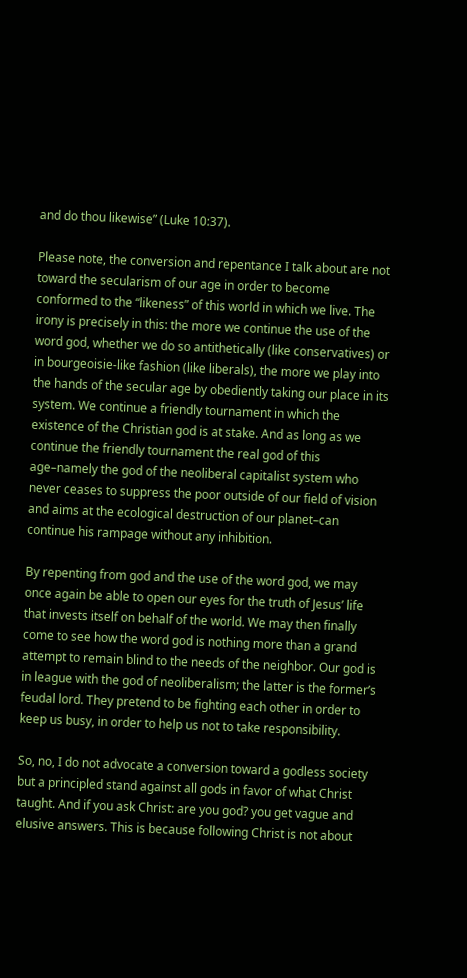and do thou likewise” (Luke 10:37).

Please note, the conversion and repentance I talk about are not toward the secularism of our age in order to become conformed to the “likeness” of this world in which we live. The irony is precisely in this: the more we continue the use of the word god, whether we do so antithetically (like conservatives) or in bourgeoisie-like fashion (like liberals), the more we play into the hands of the secular age by obediently taking our place in its system. We continue a friendly tournament in which the existence of the Christian god is at stake. And as long as we continue the friendly tournament the real god of this age–namely the god of the neoliberal capitalist system who never ceases to suppress the poor outside of our field of vision and aims at the ecological destruction of our planet–can continue his rampage without any inhibition.

By repenting from god and the use of the word god, we may once again be able to open our eyes for the truth of Jesus’ life that invests itself on behalf of the world. We may then finally come to see how the word god is nothing more than a grand attempt to remain blind to the needs of the neighbor. Our god is in league with the god of neoliberalism; the latter is the former’s feudal lord. They pretend to be fighting each other in order to keep us busy, in order to help us not to take responsibility.

So, no, I do not advocate a conversion toward a godless society but a principled stand against all gods in favor of what Christ taught. And if you ask Christ: are you god? you get vague and elusive answers. This is because following Christ is not about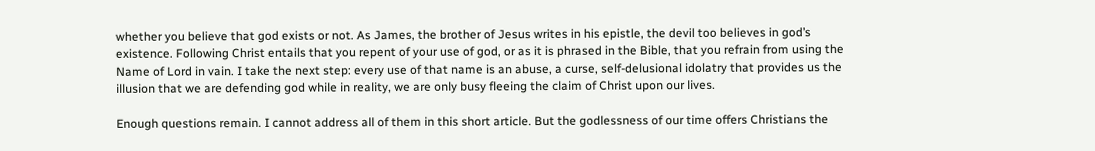whether you believe that god exists or not. As James, the brother of Jesus writes in his epistle, the devil too believes in god’s existence. Following Christ entails that you repent of your use of god, or as it is phrased in the Bible, that you refrain from using the Name of Lord in vain. I take the next step: every use of that name is an abuse, a curse, self-delusional idolatry that provides us the illusion that we are defending god while in reality, we are only busy fleeing the claim of Christ upon our lives.

Enough questions remain. I cannot address all of them in this short article. But the godlessness of our time offers Christians the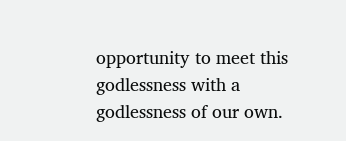opportunity to meet this godlessness with a godlessness of our own.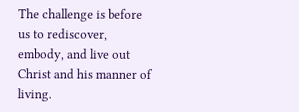The challenge is before us to rediscover, embody, and live out Christ and his manner of living.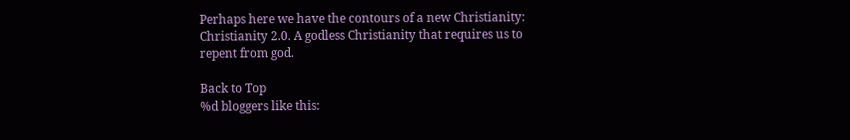Perhaps here we have the contours of a new Christianity: Christianity 2.0. A godless Christianity that requires us to repent from god.

Back to Top
%d bloggers like this: